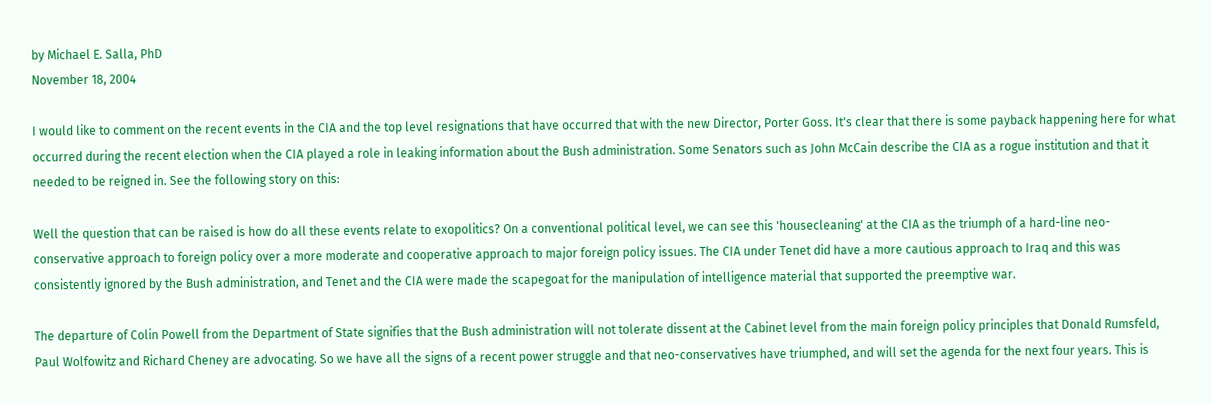by Michael E. Salla, PhD
November 18, 2004

I would like to comment on the recent events in the CIA and the top level resignations that have occurred that with the new Director, Porter Goss. It's clear that there is some payback happening here for what occurred during the recent election when the CIA played a role in leaking information about the Bush administration. Some Senators such as John McCain describe the CIA as a rogue institution and that it needed to be reigned in. See the following story on this:

Well the question that can be raised is how do all these events relate to exopolitics? On a conventional political level, we can see this 'housecleaning' at the CIA as the triumph of a hard-line neo-conservative approach to foreign policy over a more moderate and cooperative approach to major foreign policy issues. The CIA under Tenet did have a more cautious approach to Iraq and this was consistently ignored by the Bush administration, and Tenet and the CIA were made the scapegoat for the manipulation of intelligence material that supported the preemptive war.

The departure of Colin Powell from the Department of State signifies that the Bush administration will not tolerate dissent at the Cabinet level from the main foreign policy principles that Donald Rumsfeld, Paul Wolfowitz and Richard Cheney are advocating. So we have all the signs of a recent power struggle and that neo-conservatives have triumphed, and will set the agenda for the next four years. This is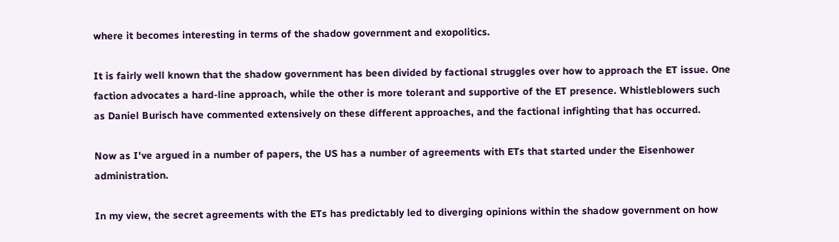where it becomes interesting in terms of the shadow government and exopolitics.

It is fairly well known that the shadow government has been divided by factional struggles over how to approach the ET issue. One faction advocates a hard-line approach, while the other is more tolerant and supportive of the ET presence. Whistleblowers such as Daniel Burisch have commented extensively on these different approaches, and the factional infighting that has occurred.

Now as I've argued in a number of papers, the US has a number of agreements with ETs that started under the Eisenhower administration.

In my view, the secret agreements with the ETs has predictably led to diverging opinions within the shadow government on how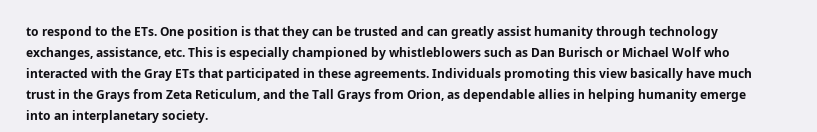to respond to the ETs. One position is that they can be trusted and can greatly assist humanity through technology exchanges, assistance, etc. This is especially championed by whistleblowers such as Dan Burisch or Michael Wolf who interacted with the Gray ETs that participated in these agreements. Individuals promoting this view basically have much trust in the Grays from Zeta Reticulum, and the Tall Grays from Orion, as dependable allies in helping humanity emerge into an interplanetary society.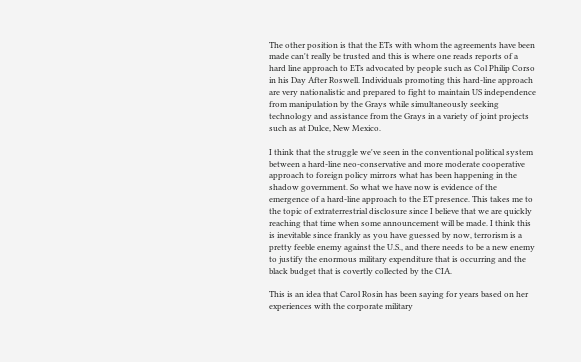The other position is that the ETs with whom the agreements have been made can't really be trusted and this is where one reads reports of a hard line approach to ETs advocated by people such as Col Philip Corso in his Day After Roswell. Individuals promoting this hard-line approach are very nationalistic and prepared to fight to maintain US independence from manipulation by the Grays while simultaneously seeking technology and assistance from the Grays in a variety of joint projects such as at Dulce, New Mexico.

I think that the struggle we've seen in the conventional political system between a hard-line neo-conservative and more moderate cooperative approach to foreign policy mirrors what has been happening in the shadow government. So what we have now is evidence of the emergence of a hard-line approach to the ET presence. This takes me to the topic of extraterrestrial disclosure since I believe that we are quickly reaching that time when some announcement will be made. I think this is inevitable since frankly as you have guessed by now, terrorism is a pretty feeble enemy against the U.S., and there needs to be a new enemy to justify the enormous military expenditure that is occurring and the black budget that is covertly collected by the CIA.

This is an idea that Carol Rosin has been saying for years based on her experiences with the corporate military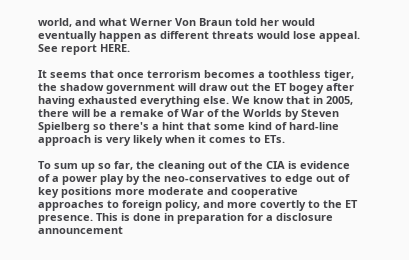world, and what Werner Von Braun told her would eventually happen as different threats would lose appeal. See report HERE.

It seems that once terrorism becomes a toothless tiger, the shadow government will draw out the ET bogey after having exhausted everything else. We know that in 2005, there will be a remake of War of the Worlds by Steven Spielberg so there's a hint that some kind of hard-line approach is very likely when it comes to ETs.

To sum up so far, the cleaning out of the CIA is evidence of a power play by the neo-conservatives to edge out of key positions more moderate and cooperative approaches to foreign policy, and more covertly to the ET presence. This is done in preparation for a disclosure announcement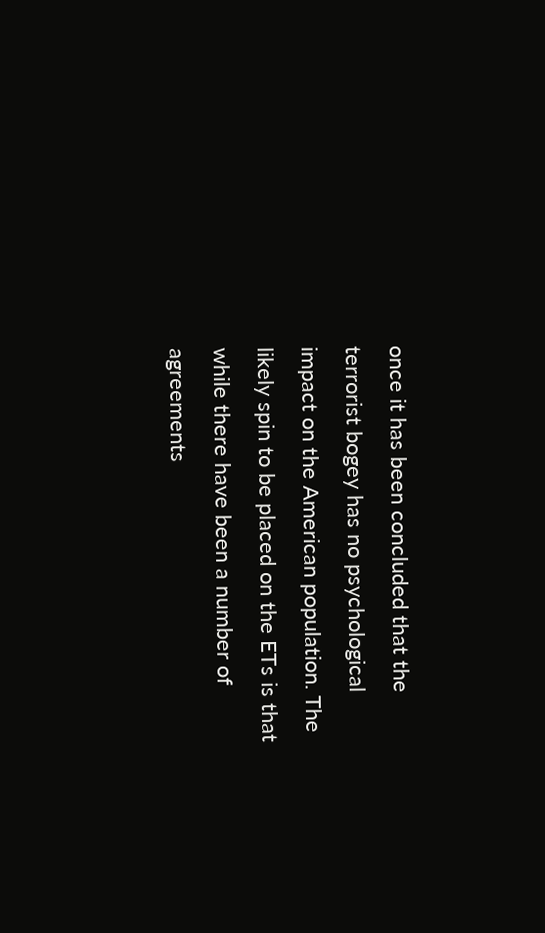once it has been concluded that the terrorist bogey has no psychological impact on the American population. The likely spin to be placed on the ETs is that while there have been a number of agreements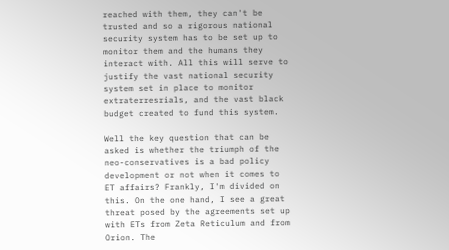reached with them, they can't be trusted and so a rigorous national security system has to be set up to monitor them and the humans they interact with. All this will serve to justify the vast national security system set in place to monitor extraterresrials, and the vast black budget created to fund this system.

Well the key question that can be asked is whether the triumph of the neo-conservatives is a bad policy development or not when it comes to ET affairs? Frankly, I'm divided on this. On the one hand, I see a great threat posed by the agreements set up with ETs from Zeta Reticulum and from Orion. The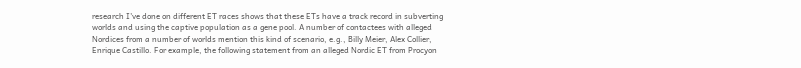research I've done on different ET races shows that these ETs have a track record in subverting worlds and using the captive population as a gene pool. A number of contactees with alleged Nordices from a number of worlds mention this kind of scenario, e.g., Billy Meier, Alex Collier, Enrique Castillo. For example, the following statement from an alleged Nordic ET from Procyon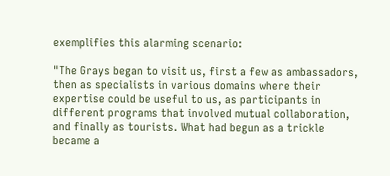exemplifies this alarming scenario:

"The Grays began to visit us, first a few as ambassadors, then as specialists in various domains where their expertise could be useful to us, as participants in different programs that involved mutual collaboration, and finally as tourists. What had begun as a trickle became a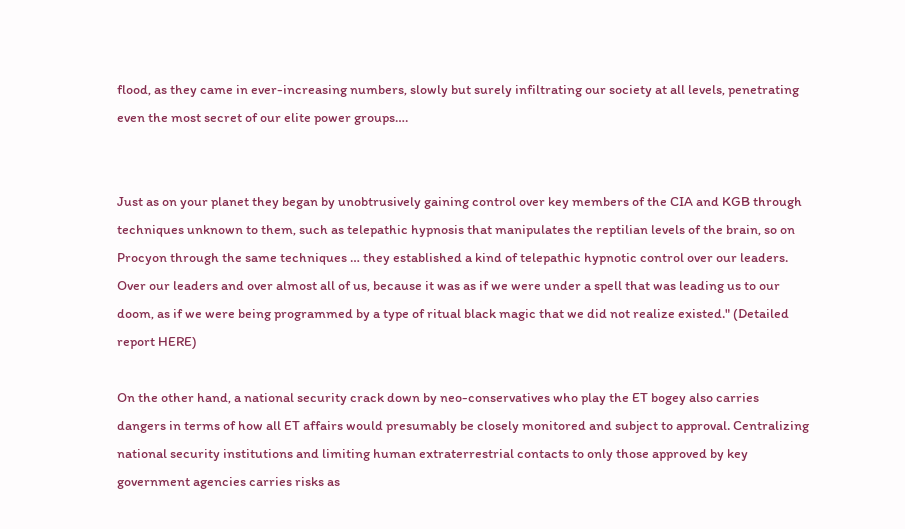flood, as they came in ever-increasing numbers, slowly but surely infiltrating our society at all levels, penetrating even the most secret of our elite power groups….


Just as on your planet they began by unobtrusively gaining control over key members of the CIA and KGB through techniques unknown to them, such as telepathic hypnosis that manipulates the reptilian levels of the brain, so on Procyon through the same techniques … they established a kind of telepathic hypnotic control over our leaders. Over our leaders and over almost all of us, because it was as if we were under a spell that was leading us to our doom, as if we were being programmed by a type of ritual black magic that we did not realize existed." (Detailed report HERE)

On the other hand, a national security crack down by neo-conservatives who play the ET bogey also carries dangers in terms of how all ET affairs would presumably be closely monitored and subject to approval. Centralizing national security institutions and limiting human extraterrestrial contacts to only those approved by key government agencies carries risks as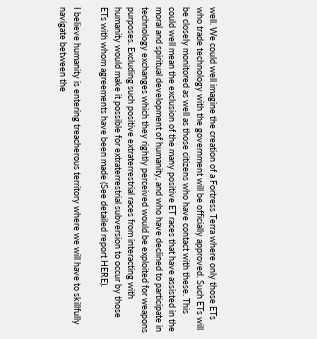well. We could well imagine the creation of a Fortress Terra where only those ETs who trade technology with the government will be officially approved. Such ETs will be closely monitored as well as those citizens who have contact with these. This could well mean the exclusion of the many positive ET races that have assisted in the moral and spiritual development of humanity, and who have declined to participate in technology exchanges which they rightly perceived would be exploited for weapons purposes. Excluding such positive extraterrestrial races from interacting with humanity would make it possible for extraterrestrial subversion to occur by those ETs with whom agreements have been made (See detailed report HERE).

I believe humanity is entering treacherous territory where we will have to skillfully navigate between the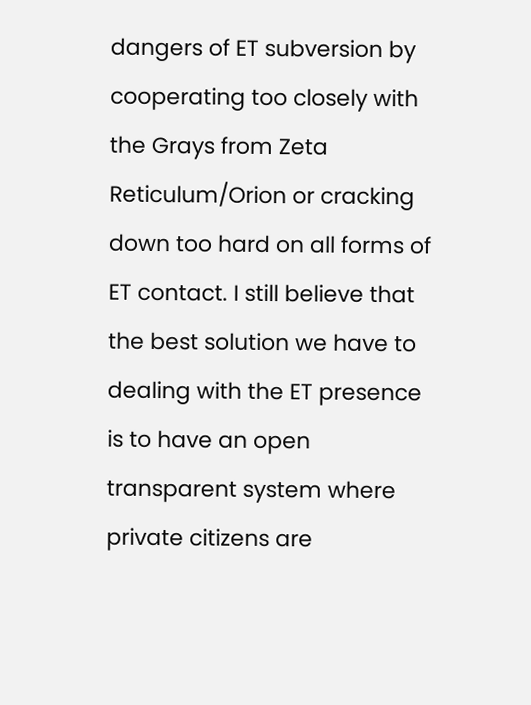dangers of ET subversion by cooperating too closely with the Grays from Zeta Reticulum/Orion or cracking down too hard on all forms of ET contact. I still believe that the best solution we have to dealing with the ET presence is to have an open transparent system where private citizens are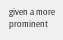given a more prominent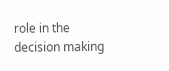role in the decision making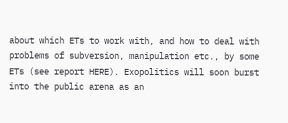about which ETs to work with, and how to deal with problems of subversion, manipulation etc., by some ETs (see report HERE). Exopolitics will soon burst into the public arena as an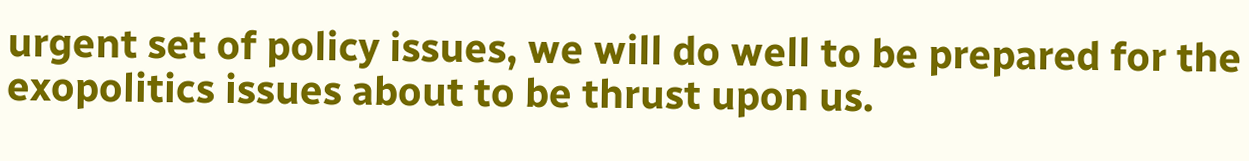urgent set of policy issues, we will do well to be prepared for the exopolitics issues about to be thrust upon us.